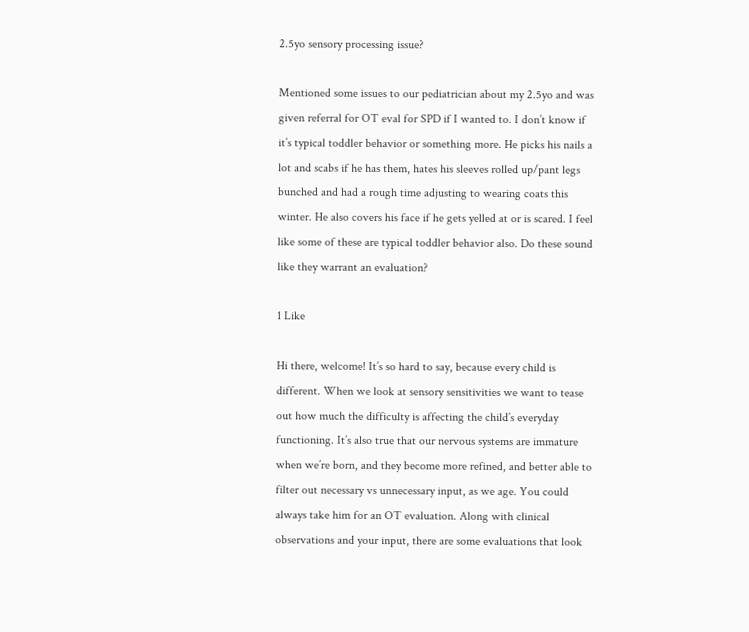2.5yo sensory processing issue?

Mentioned some issues to our pediatrician about my 2.5yo and was given referral for OT eval for SPD if I wanted to. I don’t know if it’s typical toddler behavior or something more. He picks his nails a lot and scabs if he has them, hates his sleeves rolled up/pant legs bunched and had a rough time adjusting to wearing coats this winter. He also covers his face if he gets yelled at or is scared. I feel like some of these are typical toddler behavior also. Do these sound like they warrant an evaluation?

1 Like

Hi there, welcome! It’s so hard to say, because every child is different. When we look at sensory sensitivities we want to tease out how much the difficulty is affecting the child’s everyday functioning. It’s also true that our nervous systems are immature when we’re born, and they become more refined, and better able to filter out necessary vs unnecessary input, as we age. You could always take him for an OT evaluation. Along with clinical observations and your input, there are some evaluations that look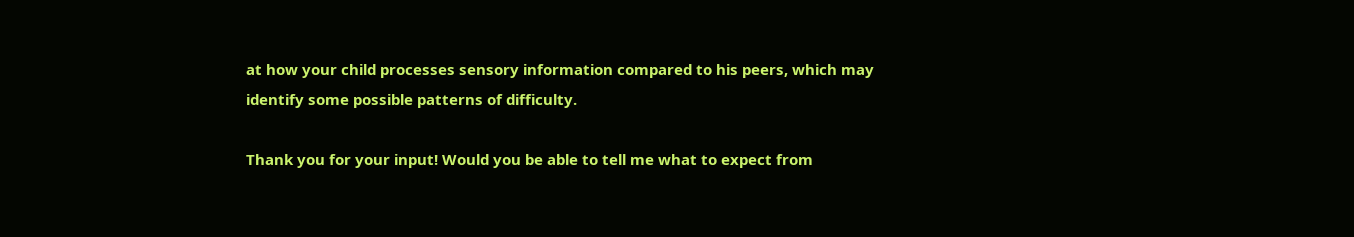at how your child processes sensory information compared to his peers, which may identify some possible patterns of difficulty.

Thank you for your input! Would you be able to tell me what to expect from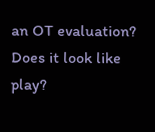an OT evaluation? Does it look like play?